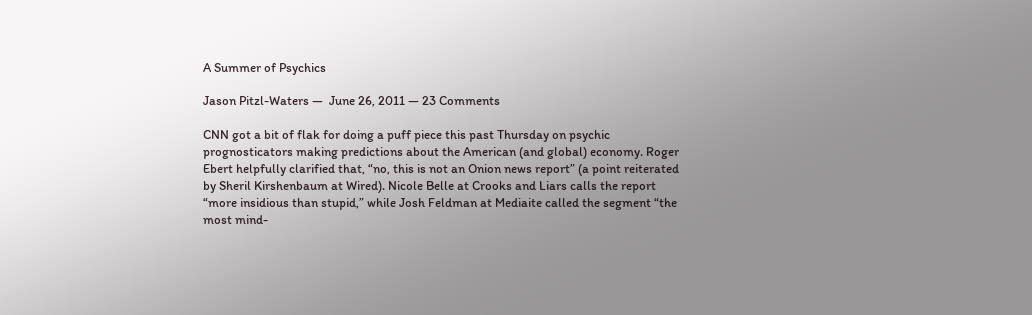A Summer of Psychics

Jason Pitzl-Waters —  June 26, 2011 — 23 Comments

CNN got a bit of flak for doing a puff piece this past Thursday on psychic prognosticators making predictions about the American (and global) economy. Roger Ebert helpfully clarified that, “no, this is not an Onion news report” (a point reiterated by Sheril Kirshenbaum at Wired). Nicole Belle at Crooks and Liars calls the report “more insidious than stupid,” while Josh Feldman at Mediaite called the segment “the most mind-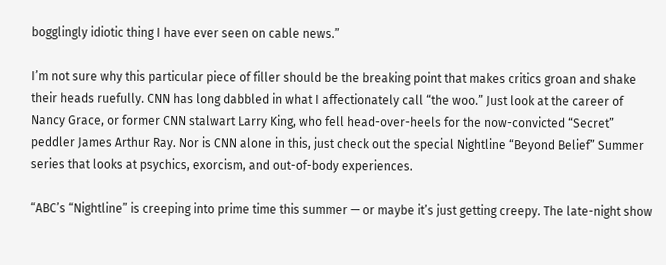bogglingly idiotic thing I have ever seen on cable news.”

I’m not sure why this particular piece of filler should be the breaking point that makes critics groan and shake their heads ruefully. CNN has long dabbled in what I affectionately call “the woo.” Just look at the career of Nancy Grace, or former CNN stalwart Larry King, who fell head-over-heels for the now-convicted “Secret” peddler James Arthur Ray. Nor is CNN alone in this, just check out the special Nightline “Beyond Belief” Summer series that looks at psychics, exorcism, and out-of-body experiences.

“ABC’s “Nightline” is creeping into prime time this summer — or maybe it’s just getting creepy. The late-night show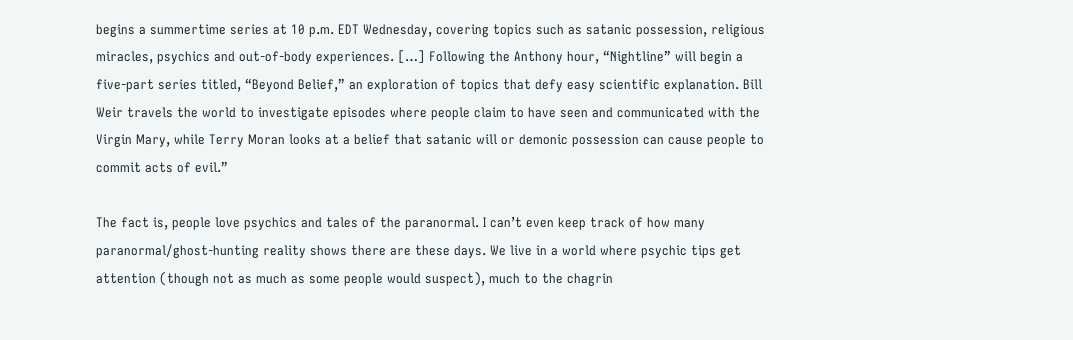begins a summertime series at 10 p.m. EDT Wednesday, covering topics such as satanic possession, religious miracles, psychics and out-of-body experiences. […] Following the Anthony hour, “Nightline” will begin a five-part series titled, “Beyond Belief,” an exploration of topics that defy easy scientific explanation. Bill Weir travels the world to investigate episodes where people claim to have seen and communicated with the Virgin Mary, while Terry Moran looks at a belief that satanic will or demonic possession can cause people to commit acts of evil.”

The fact is, people love psychics and tales of the paranormal. I can’t even keep track of how many paranormal/ghost-hunting reality shows there are these days. We live in a world where psychic tips get attention (though not as much as some people would suspect), much to the chagrin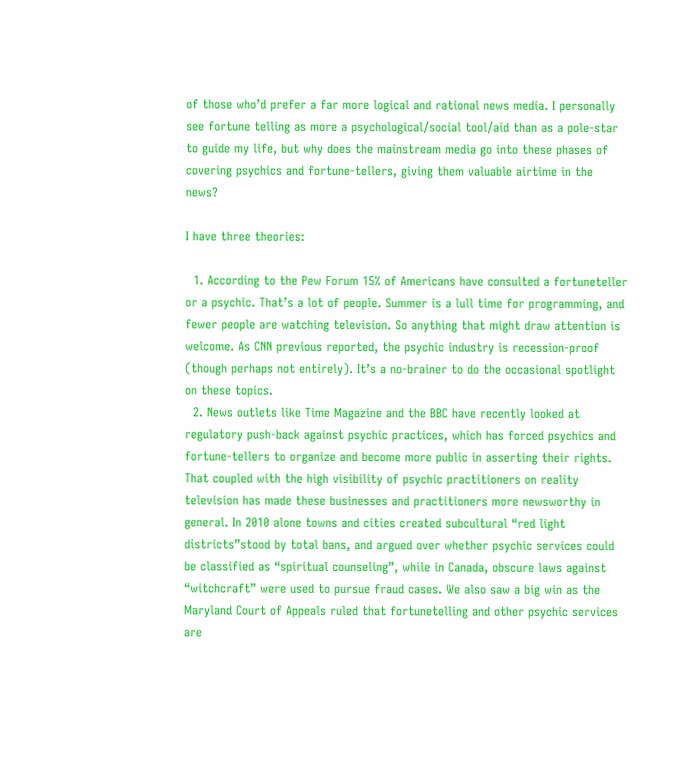of those who’d prefer a far more logical and rational news media. I personally see fortune telling as more a psychological/social tool/aid than as a pole-star to guide my life, but why does the mainstream media go into these phases of covering psychics and fortune-tellers, giving them valuable airtime in the news?

I have three theories:

  1. According to the Pew Forum 15% of Americans have consulted a fortuneteller or a psychic. That’s a lot of people. Summer is a lull time for programming, and fewer people are watching television. So anything that might draw attention is welcome. As CNN previous reported, the psychic industry is recession-proof (though perhaps not entirely). It’s a no-brainer to do the occasional spotlight on these topics.
  2. News outlets like Time Magazine and the BBC have recently looked at regulatory push-back against psychic practices, which has forced psychics and fortune-tellers to organize and become more public in asserting their rights. That coupled with the high visibility of psychic practitioners on reality television has made these businesses and practitioners more newsworthy in general. In 2010 alone towns and cities created subcultural “red light districts”stood by total bans, and argued over whether psychic services could be classified as “spiritual counseling”, while in Canada, obscure laws against “witchcraft” were used to pursue fraud cases. We also saw a big win as the Maryland Court of Appeals ruled that fortunetelling and other psychic services are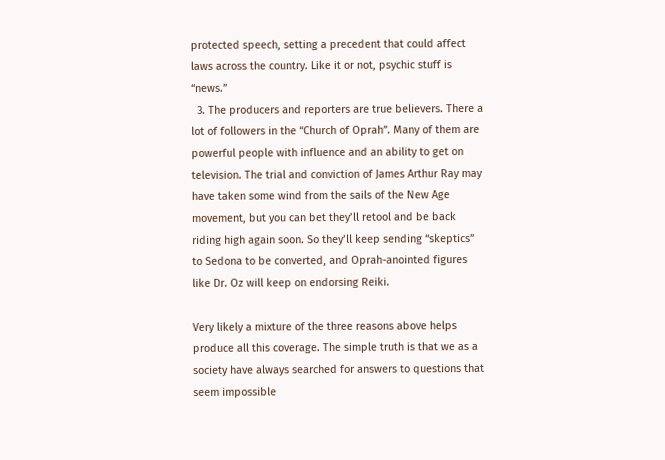protected speech, setting a precedent that could affect laws across the country. Like it or not, psychic stuff is “news.”
  3. The producers and reporters are true believers. There a lot of followers in the “Church of Oprah”. Many of them are powerful people with influence and an ability to get on television. The trial and conviction of James Arthur Ray may have taken some wind from the sails of the New Age movement, but you can bet they’ll retool and be back riding high again soon. So they’ll keep sending “skeptics” to Sedona to be converted, and Oprah-anointed figures like Dr. Oz will keep on endorsing Reiki.

Very likely a mixture of the three reasons above helps produce all this coverage. The simple truth is that we as a society have always searched for answers to questions that seem impossible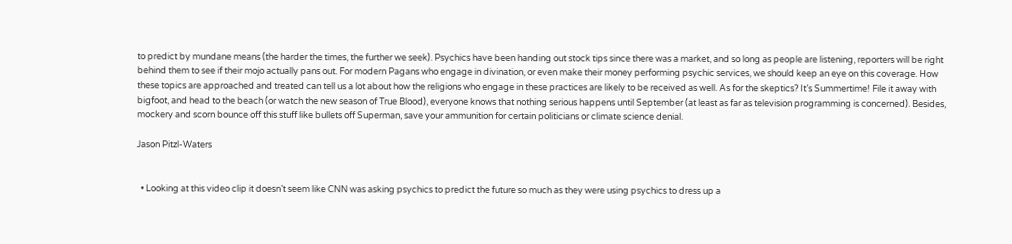to predict by mundane means (the harder the times, the further we seek). Psychics have been handing out stock tips since there was a market, and so long as people are listening, reporters will be right behind them to see if their mojo actually pans out. For modern Pagans who engage in divination, or even make their money performing psychic services, we should keep an eye on this coverage. How these topics are approached and treated can tell us a lot about how the religions who engage in these practices are likely to be received as well. As for the skeptics? It’s Summertime! File it away with bigfoot, and head to the beach (or watch the new season of True Blood), everyone knows that nothing serious happens until September (at least as far as television programming is concerned). Besides, mockery and scorn bounce off this stuff like bullets off Superman, save your ammunition for certain politicians or climate science denial.

Jason Pitzl-Waters


  • Looking at this video clip it doesn’t seem like CNN was asking psychics to predict the future so much as they were using psychics to dress up a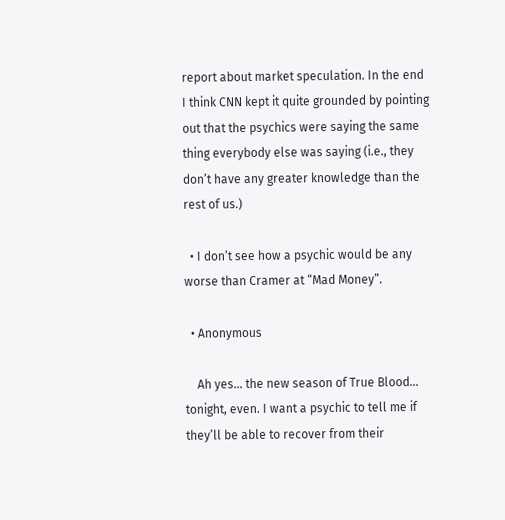report about market speculation. In the end I think CNN kept it quite grounded by pointing out that the psychics were saying the same thing everybody else was saying (i.e., they don’t have any greater knowledge than the rest of us.)

  • I don’t see how a psychic would be any worse than Cramer at “Mad Money”.

  • Anonymous

    Ah yes… the new season of True Blood… tonight, even. I want a psychic to tell me if they’ll be able to recover from their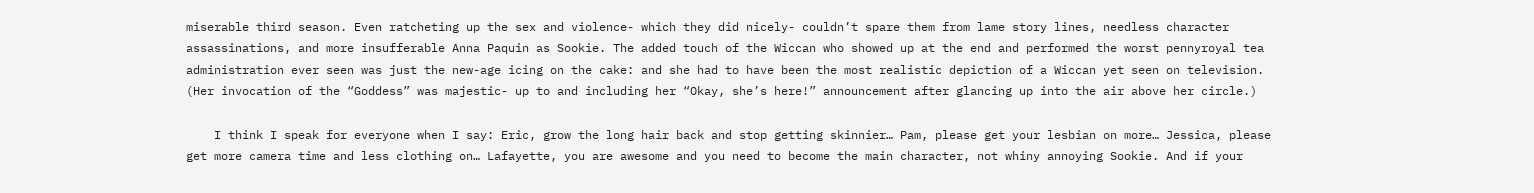miserable third season. Even ratcheting up the sex and violence- which they did nicely- couldn’t spare them from lame story lines, needless character assassinations, and more insufferable Anna Paquin as Sookie. The added touch of the Wiccan who showed up at the end and performed the worst pennyroyal tea administration ever seen was just the new-age icing on the cake: and she had to have been the most realistic depiction of a Wiccan yet seen on television. (Her invocation of the “Goddess” was majestic- up to and including her “Okay, she’s here!” announcement after glancing up into the air above her circle.)

    I think I speak for everyone when I say: Eric, grow the long hair back and stop getting skinnier… Pam, please get your lesbian on more… Jessica, please get more camera time and less clothing on… Lafayette, you are awesome and you need to become the main character, not whiny annoying Sookie. And if your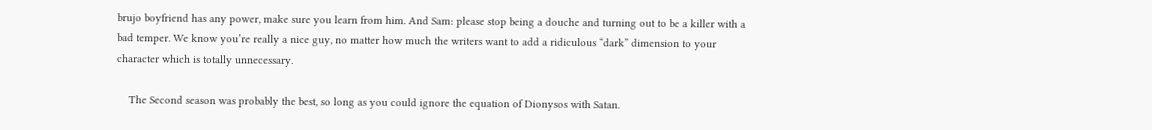brujo boyfriend has any power, make sure you learn from him. And Sam: please stop being a douche and turning out to be a killer with a bad temper. We know you’re really a nice guy, no matter how much the writers want to add a ridiculous “dark” dimension to your character which is totally unnecessary.

    The Second season was probably the best, so long as you could ignore the equation of Dionysos with Satan.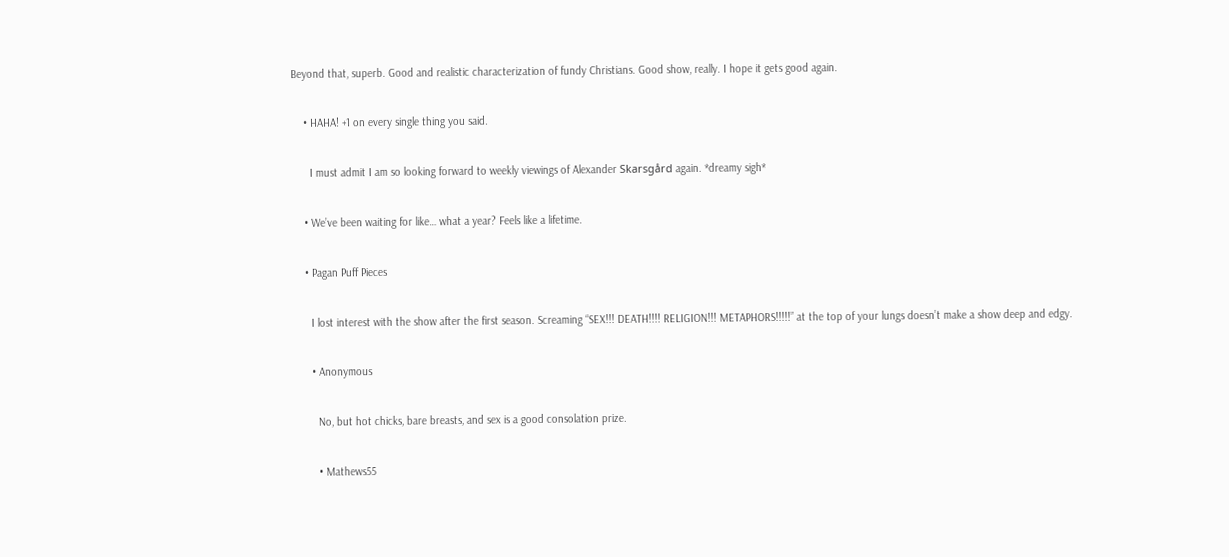Beyond that, superb. Good and realistic characterization of fundy Christians. Good show, really. I hope it gets good again.

    • HAHA! +1 on every single thing you said.

      I must admit I am so looking forward to weekly viewings of Alexander Skarsgård again. *dreamy sigh*

    • We’ve been waiting for like… what a year? Feels like a lifetime.

    • Pagan Puff Pieces

      I lost interest with the show after the first season. Screaming “SEX!!! DEATH!!!! RELIGION!!! METAPHORS!!!!!” at the top of your lungs doesn’t make a show deep and edgy.

      • Anonymous

        No, but hot chicks, bare breasts, and sex is a good consolation prize.

        • Mathews55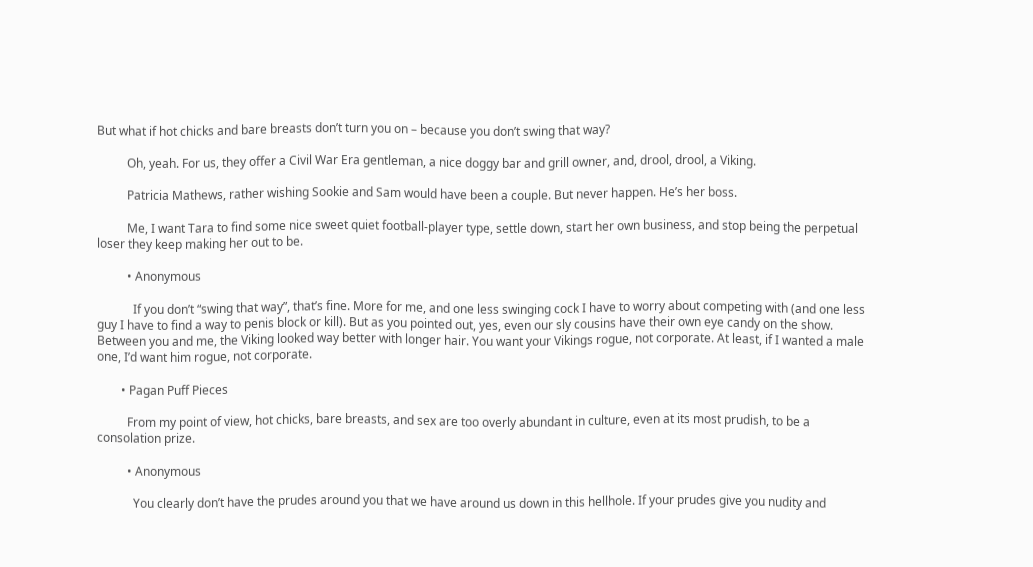But what if hot chicks and bare breasts don’t turn you on – because you don’t swing that way?

          Oh, yeah. For us, they offer a Civil War Era gentleman, a nice doggy bar and grill owner, and, drool, drool, a Viking.

          Patricia Mathews, rather wishing Sookie and Sam would have been a couple. But never happen. He’s her boss.

          Me, I want Tara to find some nice sweet quiet football-player type, settle down, start her own business, and stop being the perpetual loser they keep making her out to be.

          • Anonymous

            If you don’t “swing that way”, that’s fine. More for me, and one less swinging cock I have to worry about competing with (and one less guy I have to find a way to penis block or kill). But as you pointed out, yes, even our sly cousins have their own eye candy on the show. Between you and me, the Viking looked way better with longer hair. You want your Vikings rogue, not corporate. At least, if I wanted a male one, I’d want him rogue, not corporate.

        • Pagan Puff Pieces

          From my point of view, hot chicks, bare breasts, and sex are too overly abundant in culture, even at its most prudish, to be a consolation prize.

          • Anonymous

            You clearly don’t have the prudes around you that we have around us down in this hellhole. If your prudes give you nudity and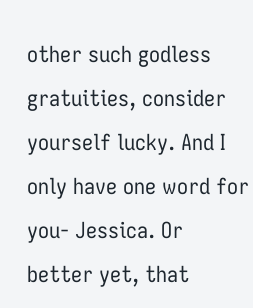other such godless gratuities, consider yourself lucky. And I only have one word for you- Jessica. Or better yet, that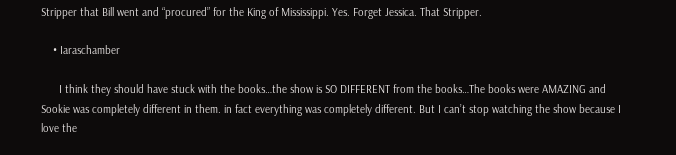Stripper that Bill went and “procured” for the King of Mississippi. Yes. Forget Jessica. That Stripper.

    • Iaraschamber

      I think they should have stuck with the books…the show is SO DIFFERENT from the books…The books were AMAZING and Sookie was completely different in them. in fact everything was completely different. But I can’t stop watching the show because I love the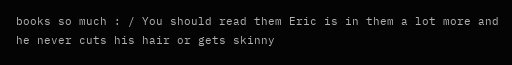books so much : / You should read them Eric is in them a lot more and he never cuts his hair or gets skinny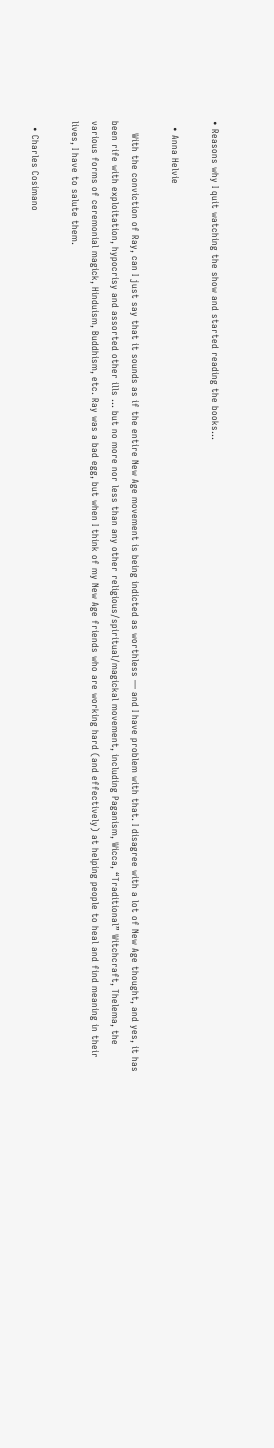• Reasons why I quit watching the show and started reading the books…

  • Anna Helvie

    With the conviction of Ray, can I just say that it sounds as if the entire New Age movement is being indicted as worthless — and I have problem with that. I disagree with a lot of New Age thought, and yes, it has been rife with exploitation, hypocrisy and assorted other ills … but no more nor less than any other religious/spiritual/magickal movement, including Paganism, Wicca, “Traditional” Witchcraft, Thelema, the various forms of ceremonial magick, Hinduism, Buddhism, etc. Ray was a bad egg, but when I think of my New Age friends who are working hard (and effectively) at helping people to heal and find meaning in their lives, I have to salute them.

  • Charles Cosimano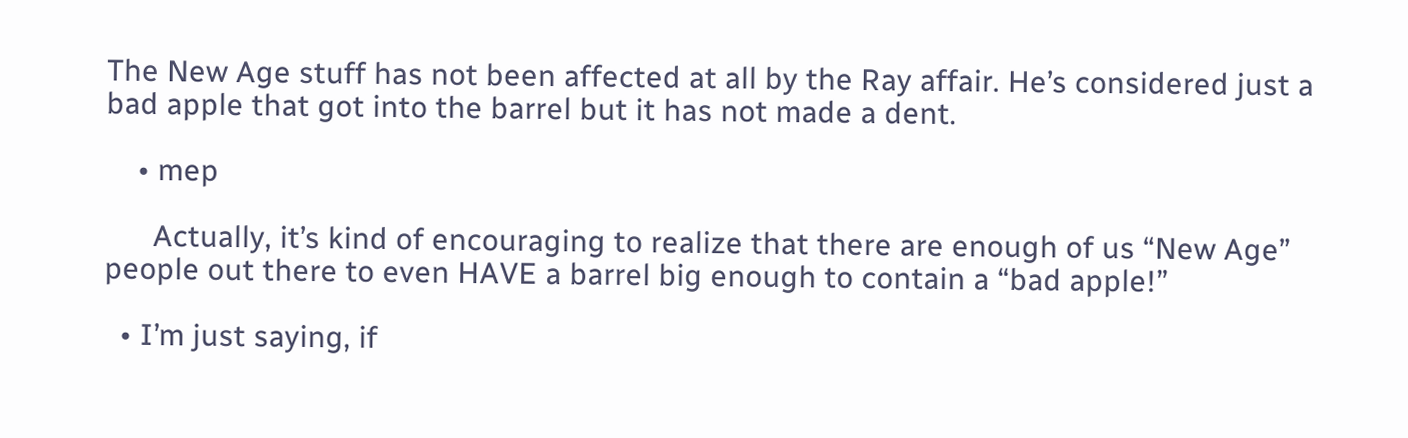The New Age stuff has not been affected at all by the Ray affair. He’s considered just a bad apple that got into the barrel but it has not made a dent.

    • mep

      Actually, it’s kind of encouraging to realize that there are enough of us “New Age” people out there to even HAVE a barrel big enough to contain a “bad apple!”

  • I’m just saying, if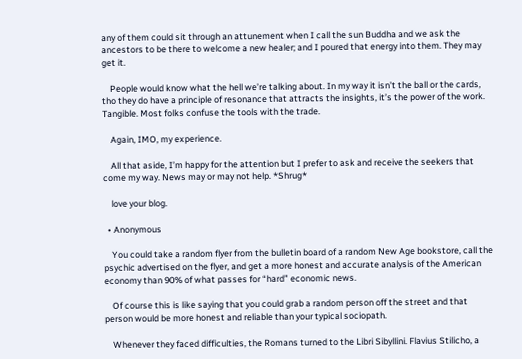any of them could sit through an attunement when I call the sun Buddha and we ask the ancestors to be there to welcome a new healer; and I poured that energy into them. They may get it.

    People would know what the hell we’re talking about. In my way it isn’t the ball or the cards, tho they do have a principle of resonance that attracts the insights, it’s the power of the work. Tangible. Most folks confuse the tools with the trade.

    Again, IMO, my experience.

    All that aside, I’m happy for the attention but I prefer to ask and receive the seekers that come my way. News may or may not help. *Shrug*

    love your blog.

  • Anonymous

    You could take a random flyer from the bulletin board of a random New Age bookstore, call the psychic advertised on the flyer, and get a more honest and accurate analysis of the American economy than 90% of what passes for “hard” economic news.

    Of course this is like saying that you could grab a random person off the street and that person would be more honest and reliable than your typical sociopath.

    Whenever they faced difficulties, the Romans turned to the Libri Sibyllini. Flavius Stilicho, a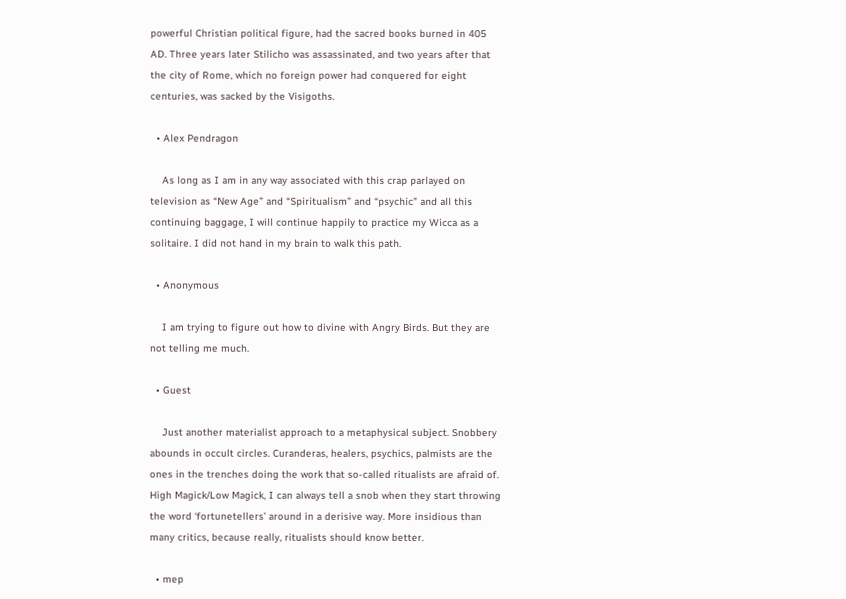powerful Christian political figure, had the sacred books burned in 405 AD. Three years later Stilicho was assassinated, and two years after that the city of Rome, which no foreign power had conquered for eight centuries, was sacked by the Visigoths.

  • Alex Pendragon

    As long as I am in any way associated with this crap parlayed on television as “New Age” and “Spiritualism” and “psychic” and all this continuing baggage, I will continue happily to practice my Wicca as a solitaire. I did not hand in my brain to walk this path.

  • Anonymous

    I am trying to figure out how to divine with Angry Birds. But they are not telling me much.

  • Guest

    Just another materialist approach to a metaphysical subject. Snobbery abounds in occult circles. Curanderas, healers, psychics, palmists are the ones in the trenches doing the work that so-called ritualists are afraid of. High Magick/Low Magick, I can always tell a snob when they start throwing the word ‘fortunetellers’ around in a derisive way. More insidious than many critics, because really, ritualists should know better.

  • mep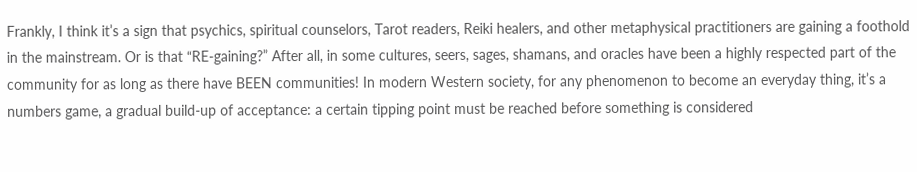Frankly, I think it’s a sign that psychics, spiritual counselors, Tarot readers, Reiki healers, and other metaphysical practitioners are gaining a foothold in the mainstream. Or is that “RE-gaining?” After all, in some cultures, seers, sages, shamans, and oracles have been a highly respected part of the community for as long as there have BEEN communities! In modern Western society, for any phenomenon to become an everyday thing, it’s a numbers game, a gradual build-up of acceptance: a certain tipping point must be reached before something is considered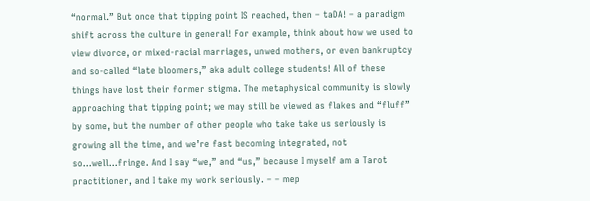“normal.” But once that tipping point IS reached, then – taDA! – a paradigm shift across the culture in general! For example, think about how we used to view divorce, or mixed-racial marriages, unwed mothers, or even bankruptcy and so-called “late bloomers,” aka adult college students! All of these things have lost their former stigma. The metaphysical community is slowly approaching that tipping point; we may still be viewed as flakes and “fluff” by some, but the number of other people who take take us seriously is growing all the time, and we’re fast becoming integrated, not so…well…fringe. And I say “we,” and “us,” because I myself am a Tarot practitioner, and I take my work seriously. – – mep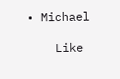• Michael

    Like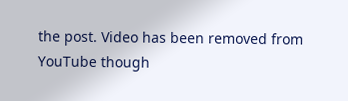the post. Video has been removed from YouTube though